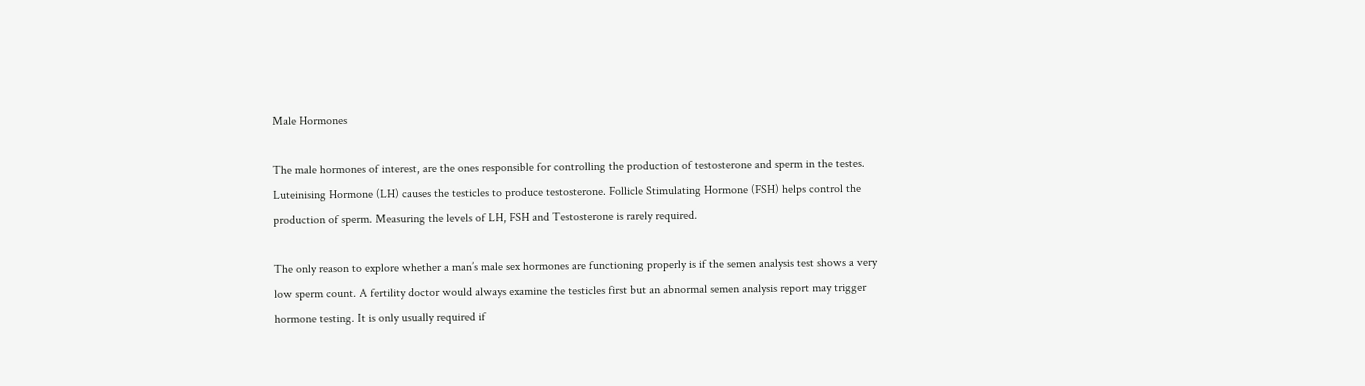Male Hormones

The male hormones of interest, are the ones responsible for controlling the production of testosterone and sperm in the testes. Luteinising Hormone (LH) causes the testicles to produce testosterone. Follicle Stimulating Hormone (FSH) helps control the production of sperm. Measuring the levels of LH, FSH and Testosterone is rarely required.

The only reason to explore whether a man’s male sex hormones are functioning properly is if the semen analysis test shows a very low sperm count. A fertility doctor would always examine the testicles first but an abnormal semen analysis report may trigger hormone testing. It is only usually required if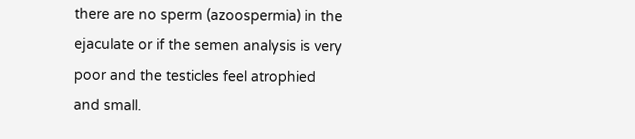there are no sperm (azoospermia) in the ejaculate or if the semen analysis is very poor and the testicles feel atrophied and small.